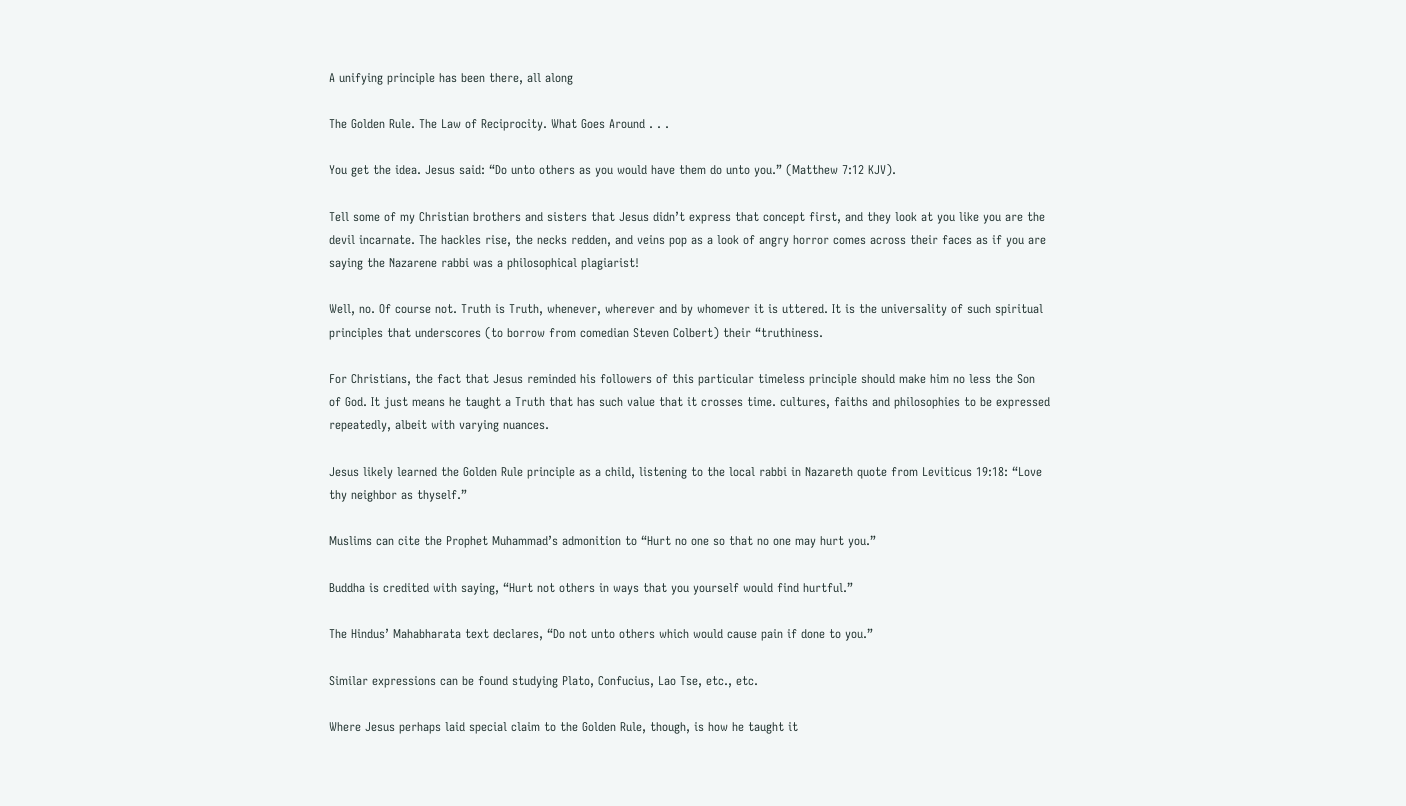A unifying principle has been there, all along

The Golden Rule. The Law of Reciprocity. What Goes Around . . .

You get the idea. Jesus said: “Do unto others as you would have them do unto you.” (Matthew 7:12 KJV).

Tell some of my Christian brothers and sisters that Jesus didn’t express that concept first, and they look at you like you are the devil incarnate. The hackles rise, the necks redden, and veins pop as a look of angry horror comes across their faces as if you are saying the Nazarene rabbi was a philosophical plagiarist!

Well, no. Of course not. Truth is Truth, whenever, wherever and by whomever it is uttered. It is the universality of such spiritual principles that underscores (to borrow from comedian Steven Colbert) their “truthiness.

For Christians, the fact that Jesus reminded his followers of this particular timeless principle should make him no less the Son of God. It just means he taught a Truth that has such value that it crosses time. cultures, faiths and philosophies to be expressed repeatedly, albeit with varying nuances.

Jesus likely learned the Golden Rule principle as a child, listening to the local rabbi in Nazareth quote from Leviticus 19:18: “Love thy neighbor as thyself.”

Muslims can cite the Prophet Muhammad’s admonition to “Hurt no one so that no one may hurt you.”

Buddha is credited with saying, “Hurt not others in ways that you yourself would find hurtful.”

The Hindus’ Mahabharata text declares, “Do not unto others which would cause pain if done to you.”

Similar expressions can be found studying Plato, Confucius, Lao Tse, etc., etc.

Where Jesus perhaps laid special claim to the Golden Rule, though, is how he taught it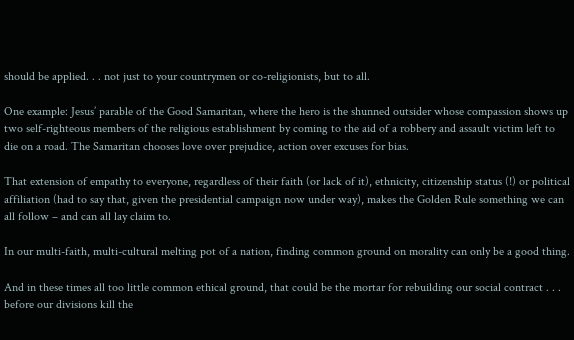should be applied. . . not just to your countrymen or co-religionists, but to all.

One example: Jesus’ parable of the Good Samaritan, where the hero is the shunned outsider whose compassion shows up two self-righteous members of the religious establishment by coming to the aid of a robbery and assault victim left to die on a road. The Samaritan chooses love over prejudice, action over excuses for bias.

That extension of empathy to everyone, regardless of their faith (or lack of it), ethnicity, citizenship status (!) or political affiliation (had to say that, given the presidential campaign now under way), makes the Golden Rule something we can all follow – and can all lay claim to.

In our multi-faith, multi-cultural melting pot of a nation, finding common ground on morality can only be a good thing.

And in these times all too little common ethical ground, that could be the mortar for rebuilding our social contract . . . before our divisions kill the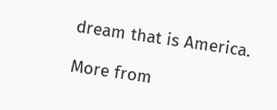dream that is America.

More from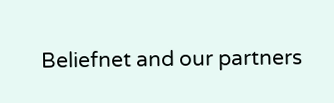Beliefnet and our partners